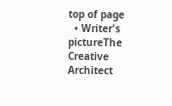top of page
  • Writer's pictureThe Creative Architect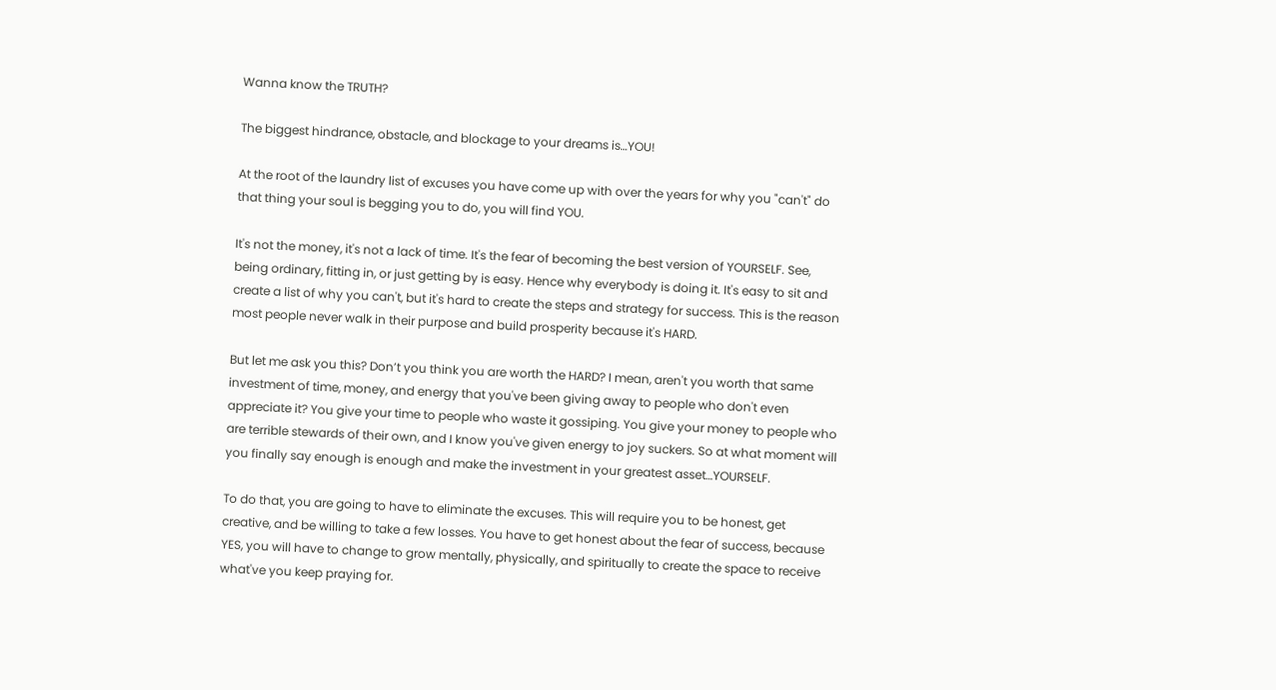Wanna know the TRUTH?

The biggest hindrance, obstacle, and blockage to your dreams is…YOU!

At the root of the laundry list of excuses you have come up with over the years for why you "can't" do that thing your soul is begging you to do, you will find YOU.

It's not the money, it's not a lack of time. It's the fear of becoming the best version of YOURSELF. See, being ordinary, fitting in, or just getting by is easy. Hence why everybody is doing it. It's easy to sit and create a list of why you can't, but it's hard to create the steps and strategy for success. This is the reason most people never walk in their purpose and build prosperity because it's HARD.

But let me ask you this? Don’t you think you are worth the HARD? I mean, aren't you worth that same investment of time, money, and energy that you've been giving away to people who don't even appreciate it? You give your time to people who waste it gossiping. You give your money to people who are terrible stewards of their own, and I know you've given energy to joy suckers. So at what moment will you finally say enough is enough and make the investment in your greatest asset…YOURSELF.

To do that, you are going to have to eliminate the excuses. This will require you to be honest, get creative, and be willing to take a few losses. You have to get honest about the fear of success, because YES, you will have to change to grow mentally, physically, and spiritually to create the space to receive what've you keep praying for.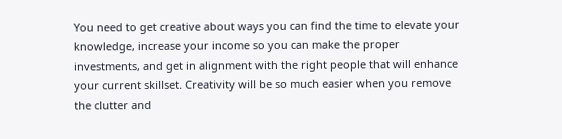You need to get creative about ways you can find the time to elevate your knowledge, increase your income so you can make the proper investments, and get in alignment with the right people that will enhance your current skillset. Creativity will be so much easier when you remove the clutter and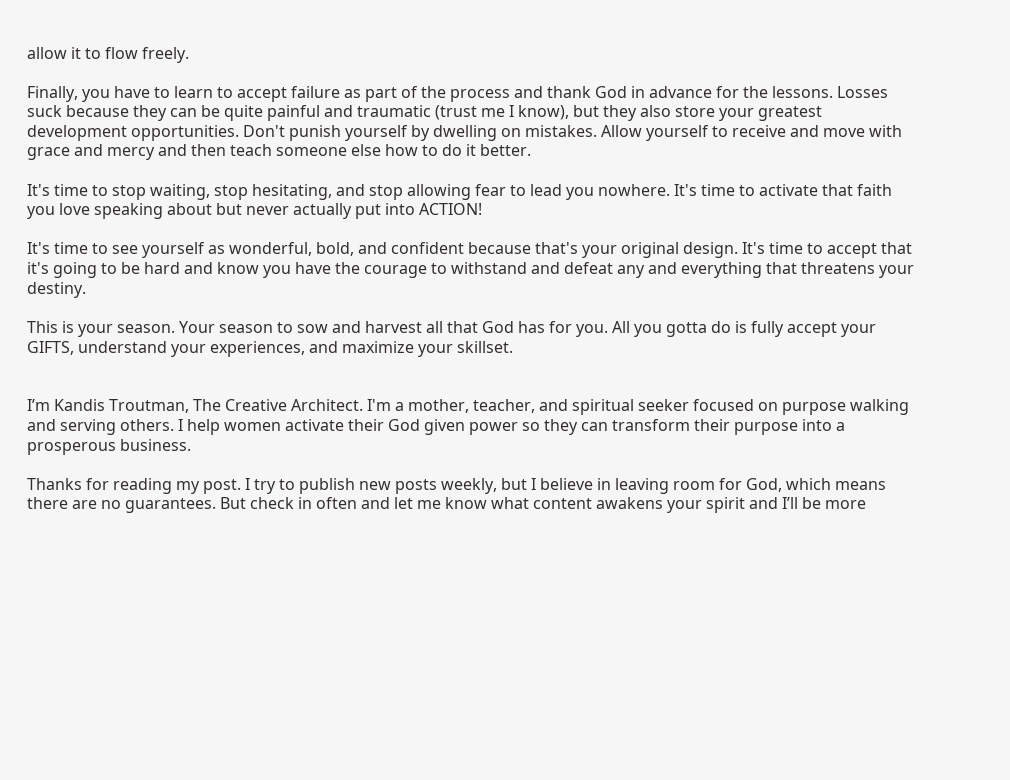allow it to flow freely.

Finally, you have to learn to accept failure as part of the process and thank God in advance for the lessons. Losses suck because they can be quite painful and traumatic (trust me I know), but they also store your greatest development opportunities. Don't punish yourself by dwelling on mistakes. Allow yourself to receive and move with grace and mercy and then teach someone else how to do it better.

It's time to stop waiting, stop hesitating, and stop allowing fear to lead you nowhere. It's time to activate that faith you love speaking about but never actually put into ACTION!

It's time to see yourself as wonderful, bold, and confident because that's your original design. It's time to accept that it's going to be hard and know you have the courage to withstand and defeat any and everything that threatens your destiny.

This is your season. Your season to sow and harvest all that God has for you. All you gotta do is fully accept your GIFTS, understand your experiences, and maximize your skillset.


I’m Kandis Troutman, The Creative Architect. I'm a mother, teacher, and spiritual seeker focused on purpose walking and serving others. I help women activate their God given power so they can transform their purpose into a prosperous business.

Thanks for reading my post. I try to publish new posts weekly, but I believe in leaving room for God, which means there are no guarantees. But check in often and let me know what content awakens your spirit and I’ll be more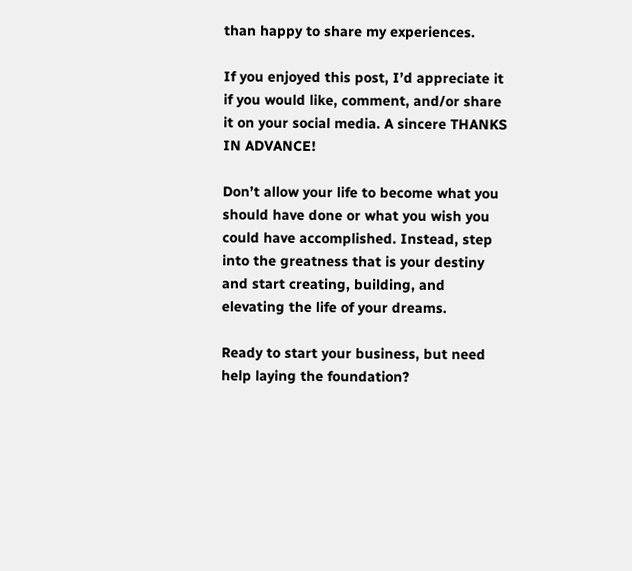than happy to share my experiences.

If you enjoyed this post, I’d appreciate it if you would like, comment, and/or share it on your social media. A sincere THANKS IN ADVANCE!

Don’t allow your life to become what you should have done or what you wish you could have accomplished. Instead, step into the greatness that is your destiny and start creating, building, and elevating the life of your dreams.

Ready to start your business, but need help laying the foundation?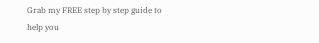Grab my FREE step by step guide to help you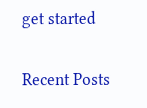get started

Recent Posts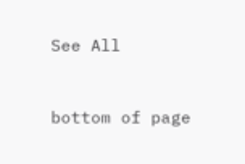See All


bottom of page